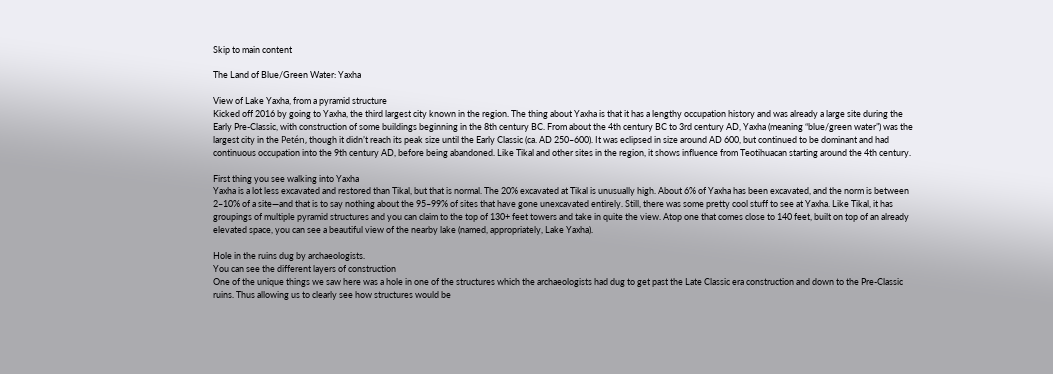Skip to main content

The Land of Blue/Green Water: Yaxha

View of Lake Yaxha, from a pyramid structure
Kicked off 2016 by going to Yaxha, the third largest city known in the region. The thing about Yaxha is that it has a lengthy occupation history and was already a large site during the Early Pre-Classic, with construction of some buildings beginning in the 8th century BC. From about the 4th century BC to 3rd century AD, Yaxha (meaning “blue/green water”) was the largest city in the Petén, though it didn’t reach its peak size until the Early Classic (ca. AD 250–600). It was eclipsed in size around AD 600, but continued to be dominant and had continuous occupation into the 9th century AD, before being abandoned. Like Tikal and other sites in the region, it shows influence from Teotihuacan starting around the 4th century.

First thing you see walking into Yaxha
Yaxha is a lot less excavated and restored than Tikal, but that is normal. The 20% excavated at Tikal is unusually high. About 6% of Yaxha has been excavated, and the norm is between 2–10% of a site—and that is to say nothing about the 95–99% of sites that have gone unexcavated entirely. Still, there was some pretty cool stuff to see at Yaxha. Like Tikal, it has groupings of multiple pyramid structures and you can claim to the top of 130+ feet towers and take in quite the view. Atop one that comes close to 140 feet, built on top of an already elevated space, you can see a beautiful view of the nearby lake (named, appropriately, Lake Yaxha).

Hole in the ruins dug by archaeologists.
You can see the different layers of construction
One of the unique things we saw here was a hole in one of the structures which the archaeologists had dug to get past the Late Classic era construction and down to the Pre-Classic ruins. Thus allowing us to clearly see how structures would be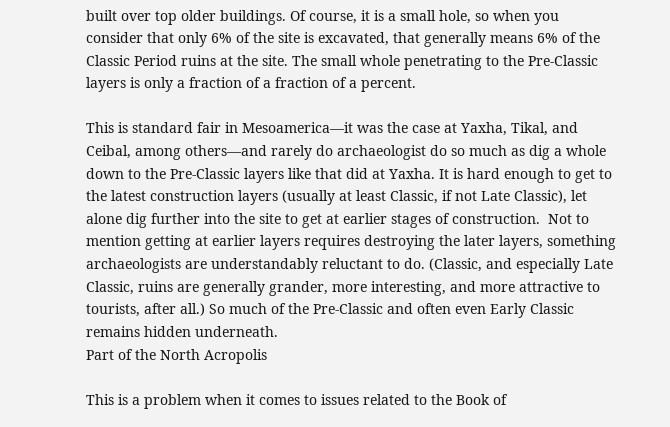built over top older buildings. Of course, it is a small hole, so when you consider that only 6% of the site is excavated, that generally means 6% of the Classic Period ruins at the site. The small whole penetrating to the Pre-Classic layers is only a fraction of a fraction of a percent.

This is standard fair in Mesoamerica—it was the case at Yaxha, Tikal, and Ceibal, among others—and rarely do archaeologist do so much as dig a whole down to the Pre-Classic layers like that did at Yaxha. It is hard enough to get to the latest construction layers (usually at least Classic, if not Late Classic), let alone dig further into the site to get at earlier stages of construction.  Not to mention getting at earlier layers requires destroying the later layers, something archaeologists are understandably reluctant to do. (Classic, and especially Late Classic, ruins are generally grander, more interesting, and more attractive to tourists, after all.) So much of the Pre-Classic and often even Early Classic remains hidden underneath.
Part of the North Acropolis

This is a problem when it comes to issues related to the Book of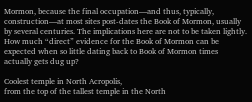Mormon, because the final occupation—and thus, typically, construction—at most sites post-dates the Book of Mormon, usually by several centuries. The implications here are not to be taken lightly. How much “direct” evidence for the Book of Mormon can be expected when so little dating back to Book of Mormon times actually gets dug up?

Coolest temple in North Acropolis,
from the top of the tallest temple in the North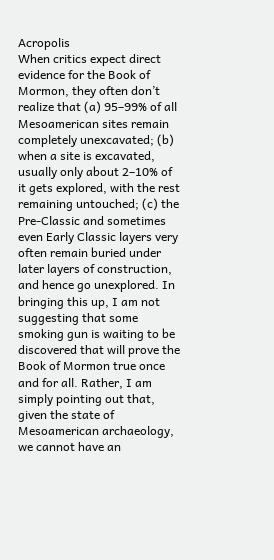Acropolis
When critics expect direct evidence for the Book of Mormon, they often don’t realize that (a) 95–99% of all Mesoamerican sites remain completely unexcavated; (b) when a site is excavated, usually only about 2–10% of it gets explored, with the rest remaining untouched; (c) the Pre-Classic and sometimes even Early Classic layers very often remain buried under later layers of construction, and hence go unexplored. In bringing this up, I am not suggesting that some smoking gun is waiting to be discovered that will prove the Book of Mormon true once and for all. Rather, I am simply pointing out that, given the state of Mesoamerican archaeology, we cannot have an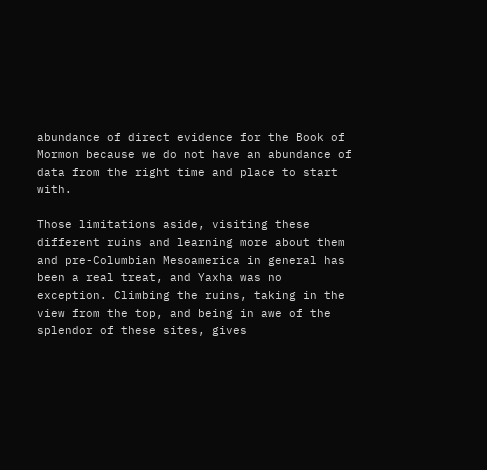abundance of direct evidence for the Book of Mormon because we do not have an abundance of data from the right time and place to start with.

Those limitations aside, visiting these different ruins and learning more about them and pre-Columbian Mesoamerica in general has been a real treat, and Yaxha was no exception. Climbing the ruins, taking in the view from the top, and being in awe of the splendor of these sites, gives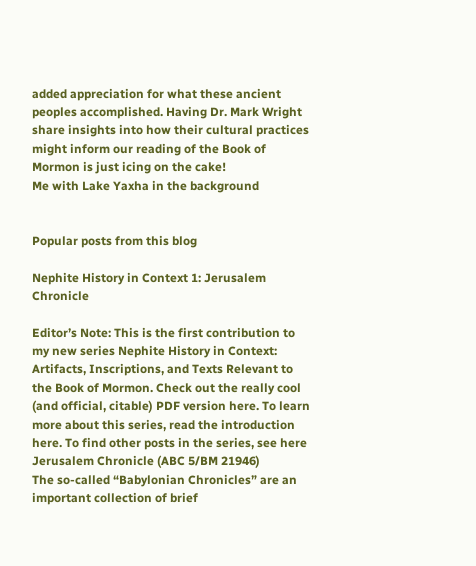added appreciation for what these ancient peoples accomplished. Having Dr. Mark Wright share insights into how their cultural practices might inform our reading of the Book of Mormon is just icing on the cake!
Me with Lake Yaxha in the background


Popular posts from this blog

Nephite History in Context 1: Jerusalem Chronicle

Editor’s Note: This is the first contribution to my new series Nephite History in Context: Artifacts, Inscriptions, and Texts Relevant to the Book of Mormon. Check out the really cool (and official, citable) PDF version here. To learn more about this series, read the introduction here. To find other posts in the series, see here
Jerusalem Chronicle (ABC 5/BM 21946)
The so-called “Babylonian Chronicles” are an important collection of brief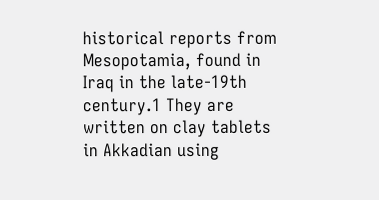historical reports from Mesopotamia, found in Iraq in the late-19th century.1 They are written on clay tablets in Akkadian using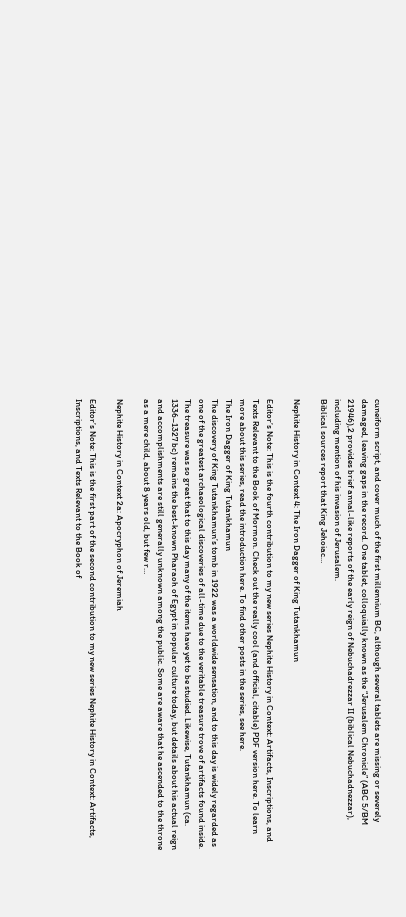cuneiform script, and cover much of the first millennium BC, although several tablets are missing or severely damaged, leaving gaps in the record. One tablet, colloquially known as the “Jerusalem Chronicle” (ABC 5/BM 21946),2 provides brief annal-like reports of the early reign of Nebuchadrezzar II (biblical Nebuchadnezzar), including mention of his invasion of Jerusalem.
Biblical sources report that King Jehoiac…

Nephite History in Context 4: The Iron Dagger of King Tutankhamun

Editor’s Note: This is the fourth contribution to my new series Nephite History in Context: Artifacts, Inscriptions, and Texts Relevant to the Book of Mormon. Check out the really cool (and official, citable) PDF version here. To learn more about this series, read the introduction here. To find other posts in the series, see here.
The Iron Dagger of King Tutankhamun
The discovery of King Tutankhamun’s tomb in 1922 was a worldwide sensation, and to this day is widely regarded as one of the greatest archaeological discoveries of all-time due to the veritable treasure trove of artifacts found inside. The treasure was so great that to this day many of the items have yet to be studied. Likewise, Tutankhamun (ca. 1336–1327 bc) remains the best-known Pharaoh of Egypt in popular culture today, but details about his actual reign and accomplishments are still generally unknown among the public. Some are aware that he ascended to the throne as a mere child, about 8 years old, but few r…

Nephite History in Context 2a: Apocryphon of Jeremiah

Editor’s Note: This is the first part of the second contribution to my new series Nephite History in Context: Artifacts, Inscriptions, and Texts Relevant to the Book of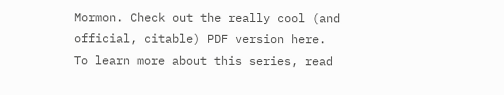Mormon. Check out the really cool (and official, citable) PDF version here. To learn more about this series, read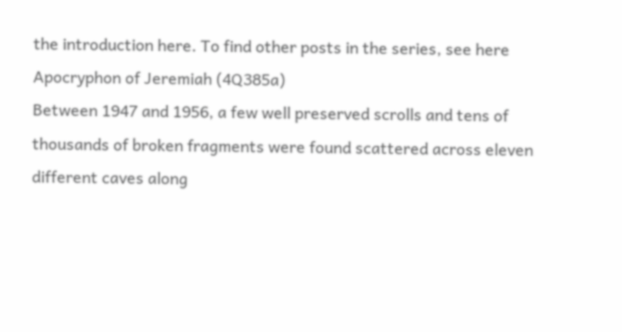the introduction here. To find other posts in the series, see here
Apocryphon of Jeremiah (4Q385a)
Between 1947 and 1956, a few well preserved scrolls and tens of thousands of broken fragments were found scattered across eleven different caves along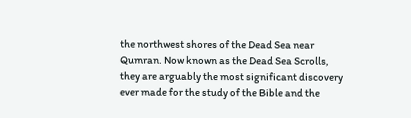the northwest shores of the Dead Sea near Qumran. Now known as the Dead Sea Scrolls, they are arguably the most significant discovery ever made for the study of the Bible and the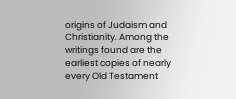origins of Judaism and Christianity. Among the writings found are the earliest copies of nearly every Old Testament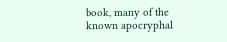book, many of the known apocryphal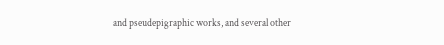and pseudepigraphic works, and several other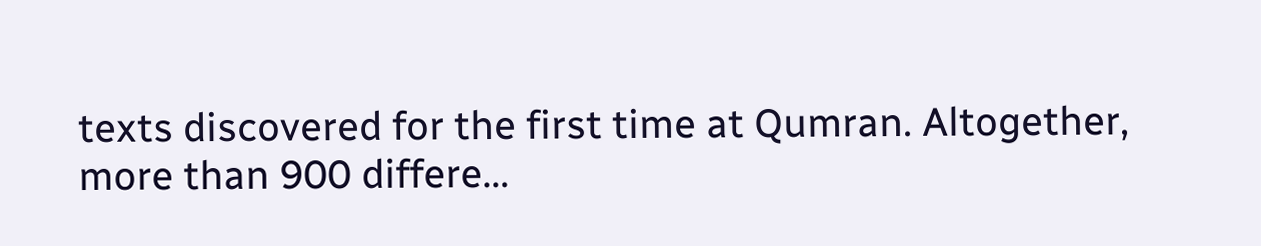texts discovered for the first time at Qumran. Altogether, more than 900 differe…